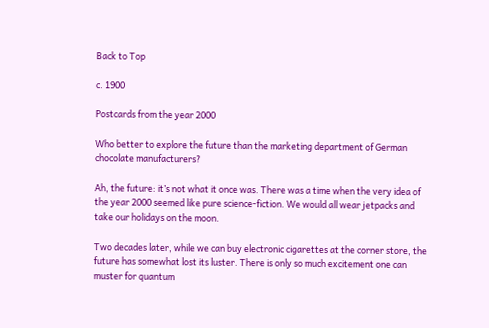Back to Top

c. 1900

Postcards from the year 2000

Who better to explore the future than the marketing department of German chocolate manufacturers?

Ah, the future: it’s not what it once was. There was a time when the very idea of the year 2000 seemed like pure science-fiction. We would all wear jetpacks and take our holidays on the moon.

Two decades later, while we can buy electronic cigarettes at the corner store, the future has somewhat lost its luster. There is only so much excitement one can muster for quantum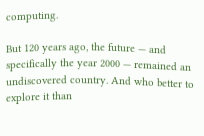computing.

But 120 years ago, the future — and specifically the year 2000 — remained an undiscovered country. And who better to explore it than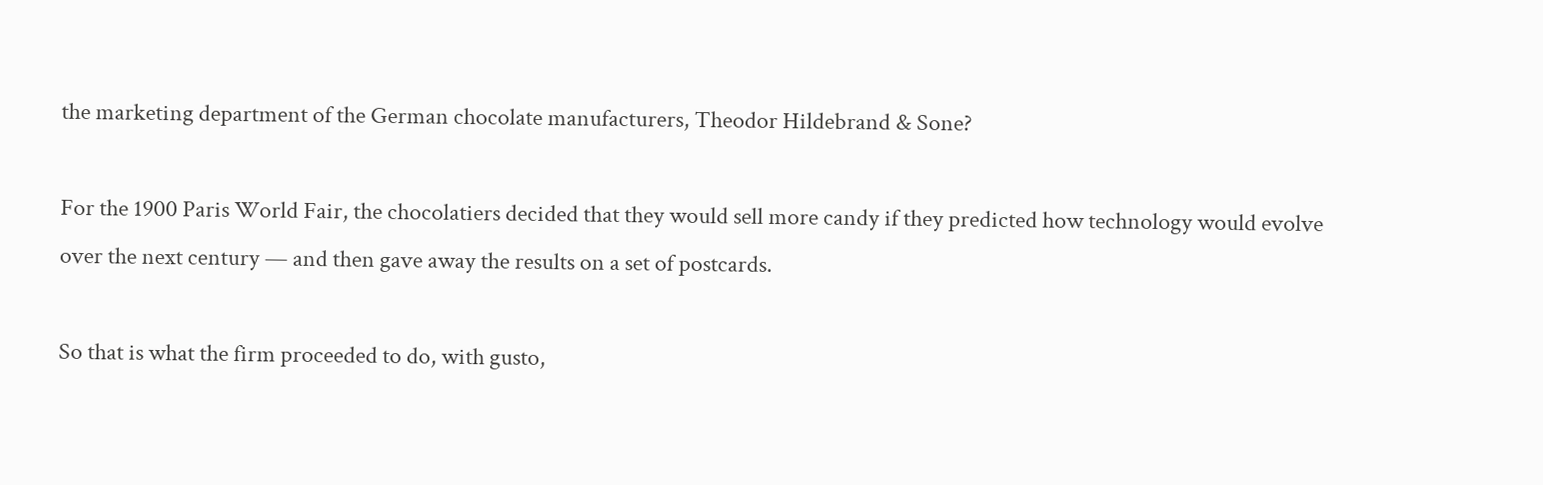the marketing department of the German chocolate manufacturers, Theodor Hildebrand & Sone?

For the 1900 Paris World Fair, the chocolatiers decided that they would sell more candy if they predicted how technology would evolve over the next century — and then gave away the results on a set of postcards.

So that is what the firm proceeded to do, with gusto,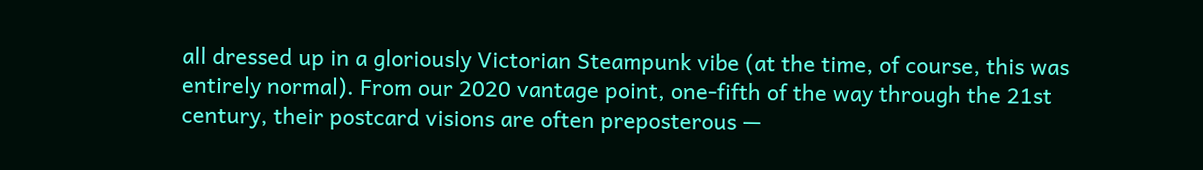all dressed up in a gloriously Victorian Steampunk vibe (at the time, of course, this was entirely normal). From our 2020 vantage point, one-fifth of the way through the 21st century, their postcard visions are often preposterous —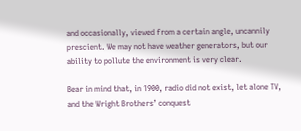and occasionally, viewed from a certain angle, uncannily prescient. We may not have weather generators, but our ability to pollute the environment is very clear.

Bear in mind that, in 1900, radio did not exist, let alone TV, and the Wright Brothers’ conquest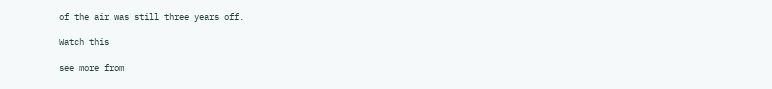of the air was still three years off.

Watch this

see more from